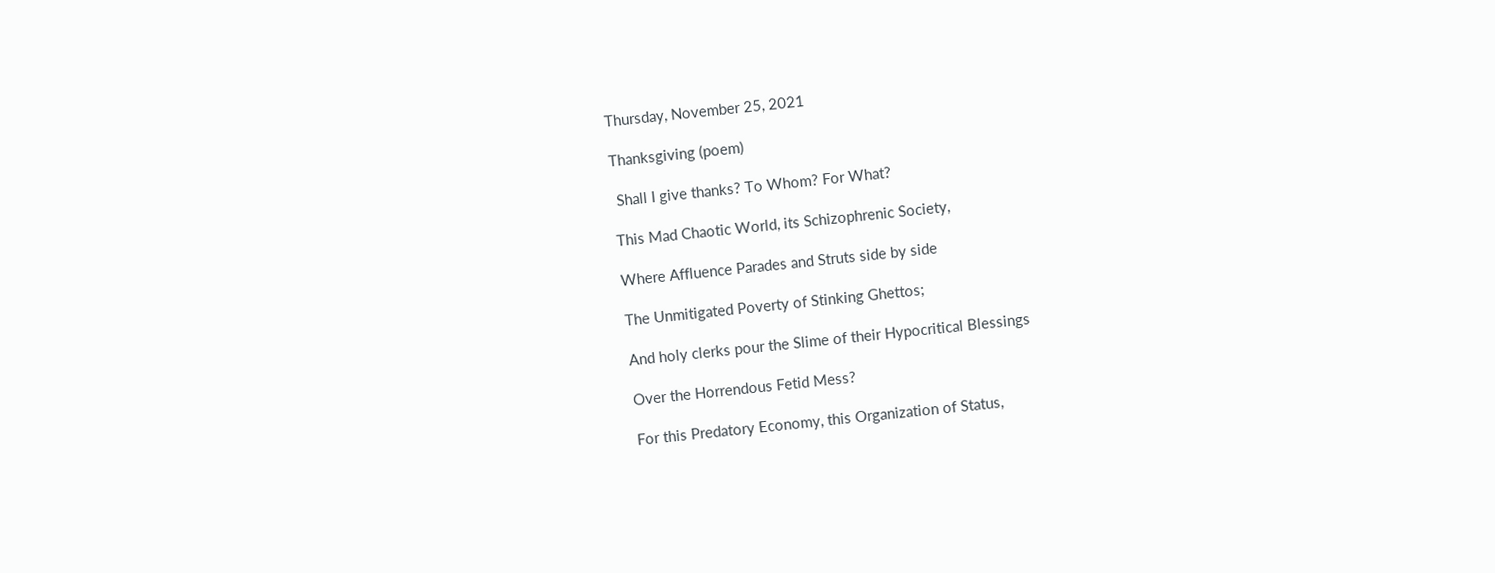Thursday, November 25, 2021

Thanksgiving (poem)

 Shall I give thanks? To Whom? For What?

This Mad Chaotic World, its Schizophrenic Society,

Where Affluence Parades and Struts side by side

The Unmitigated Poverty of Stinking Ghettos;

And holy clerks pour the Slime of their Hypocritical Blessings

Over the Horrendous Fetid Mess?

For this Predatory Economy, this Organization of Status,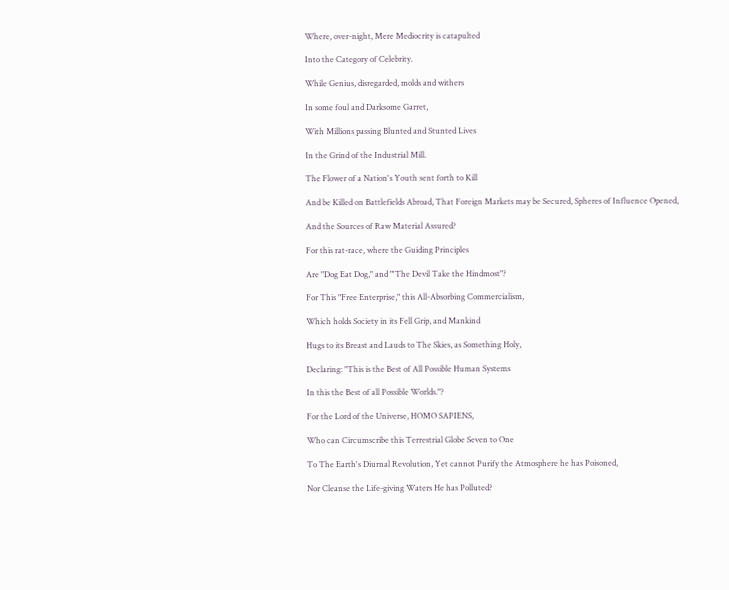Where, over-night, Mere Mediocrity is catapulted

Into the Category of Celebrity.

While Genius, disregarded, molds and withers

In some foul and Darksome Garret,

With Millions passing Blunted and Stunted Lives

In the Grind of the Industrial Mill.

The Flower of a Nation's Youth sent forth to Kill

And be Killed on Battlefields Abroad, That Foreign Markets may be Secured, Spheres of Influence Opened,

And the Sources of Raw Material Assured?

For this rat-race, where the Guiding Principles

Are "Dog Eat Dog," and "'The Devil Take the Hindmost"?

For This "Free Enterprise," this All-Absorbing Commercialism,

Which holds Society in its Fell Grip, and Mankind

Hugs to its Breast and Lauds to The Skies, as Something Holy,

Declaring: "This is the Best of All Possible Human Systems

In this the Best of all Possible Worlds."?

For the Lord of the Universe, HOMO SAPIENS,

Who can Circumscribe this Terrestrial Globe Seven to One

To The Earth's Diurnal Revolution, Yet cannot Purify the Atmosphere he has Poisoned,

Nor Cleanse the Life-giving Waters He has Polluted?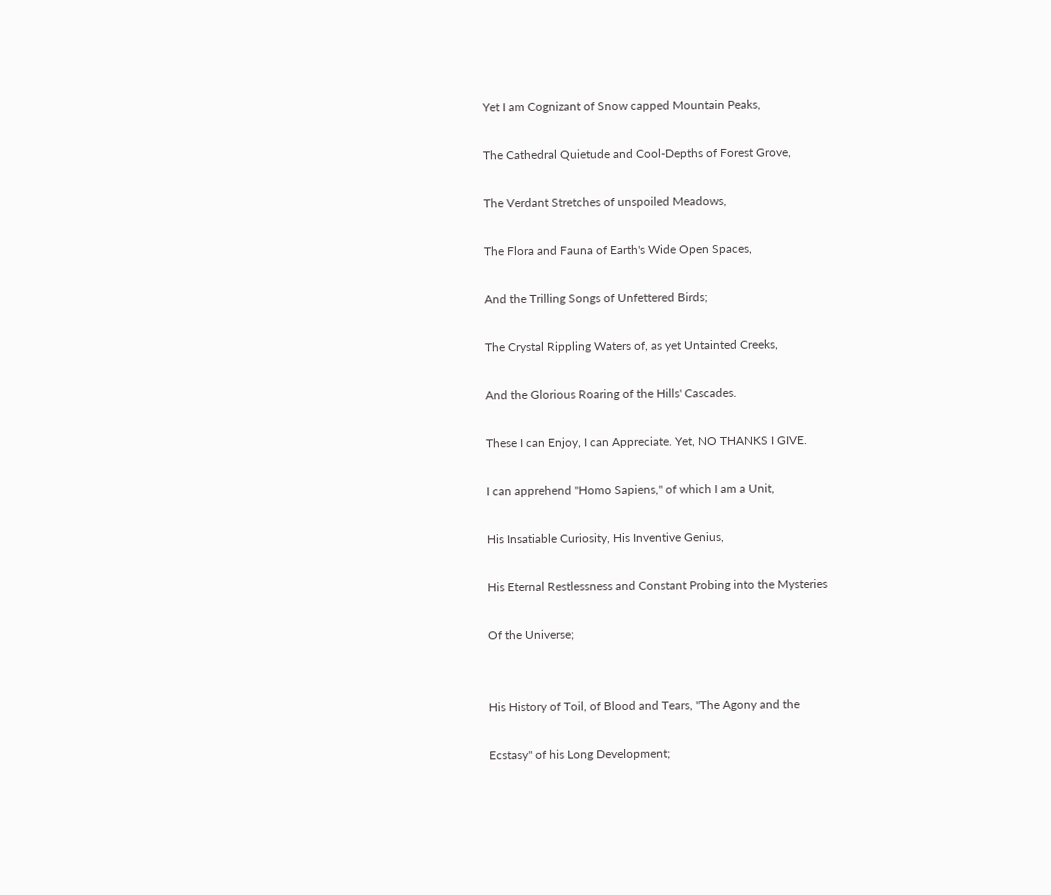Yet I am Cognizant of Snow capped Mountain Peaks,

The Cathedral Quietude and Cool-Depths of Forest Grove,

The Verdant Stretches of unspoiled Meadows,

The Flora and Fauna of Earth's Wide Open Spaces,

And the Trilling Songs of Unfettered Birds;

The Crystal Rippling Waters of, as yet Untainted Creeks,

And the Glorious Roaring of the Hills' Cascades.

These I can Enjoy, I can Appreciate. Yet, NO THANKS I GIVE.

I can apprehend "Homo Sapiens," of which I am a Unit,

His Insatiable Curiosity, His Inventive Genius,

His Eternal Restlessness and Constant Probing into the Mysteries

Of the Universe;


His History of Toil, of Blood and Tears, "The Agony and the

Ecstasy" of his Long Development;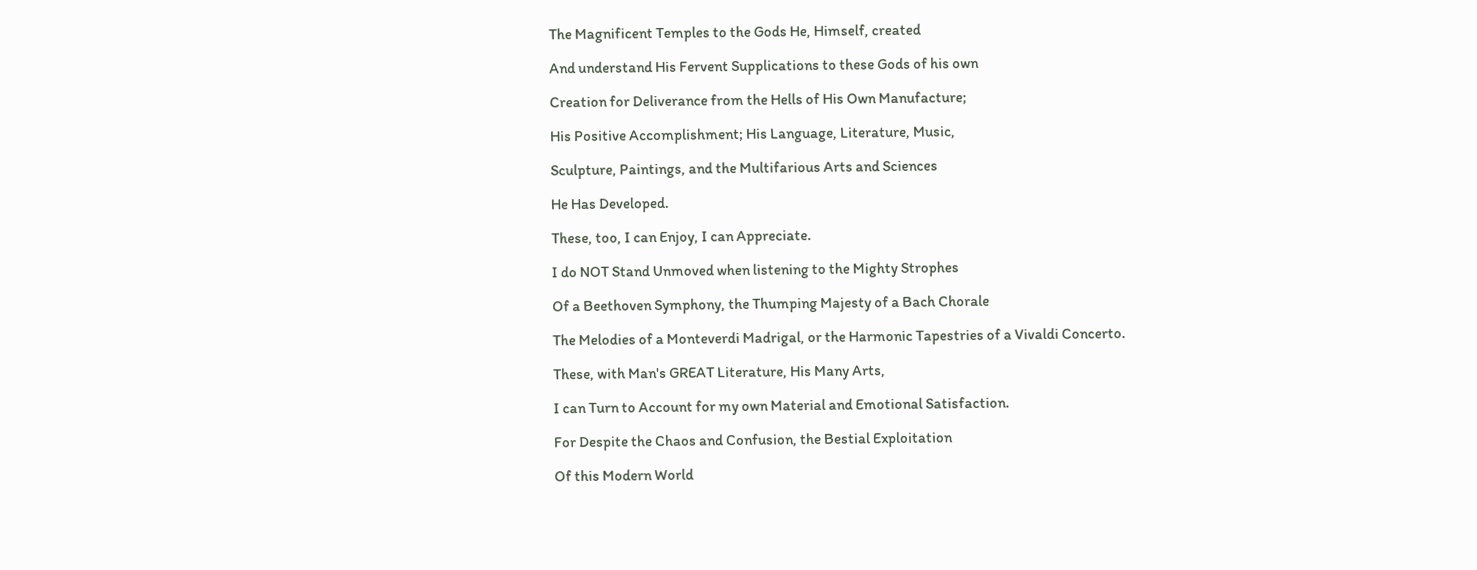The Magnificent Temples to the Gods He, Himself, created

And understand His Fervent Supplications to these Gods of his own

Creation for Deliverance from the Hells of His Own Manufacture;

His Positive Accomplishment; His Language, Literature, Music,

Sculpture, Paintings, and the Multifarious Arts and Sciences

He Has Developed.

These, too, I can Enjoy, I can Appreciate.

I do NOT Stand Unmoved when listening to the Mighty Strophes

Of a Beethoven Symphony, the Thumping Majesty of a Bach Chorale

The Melodies of a Monteverdi Madrigal, or the Harmonic Tapestries of a Vivaldi Concerto.

These, with Man's GREAT Literature, His Many Arts,

I can Turn to Account for my own Material and Emotional Satisfaction.

For Despite the Chaos and Confusion, the Bestial Exploitation

Of this Modern World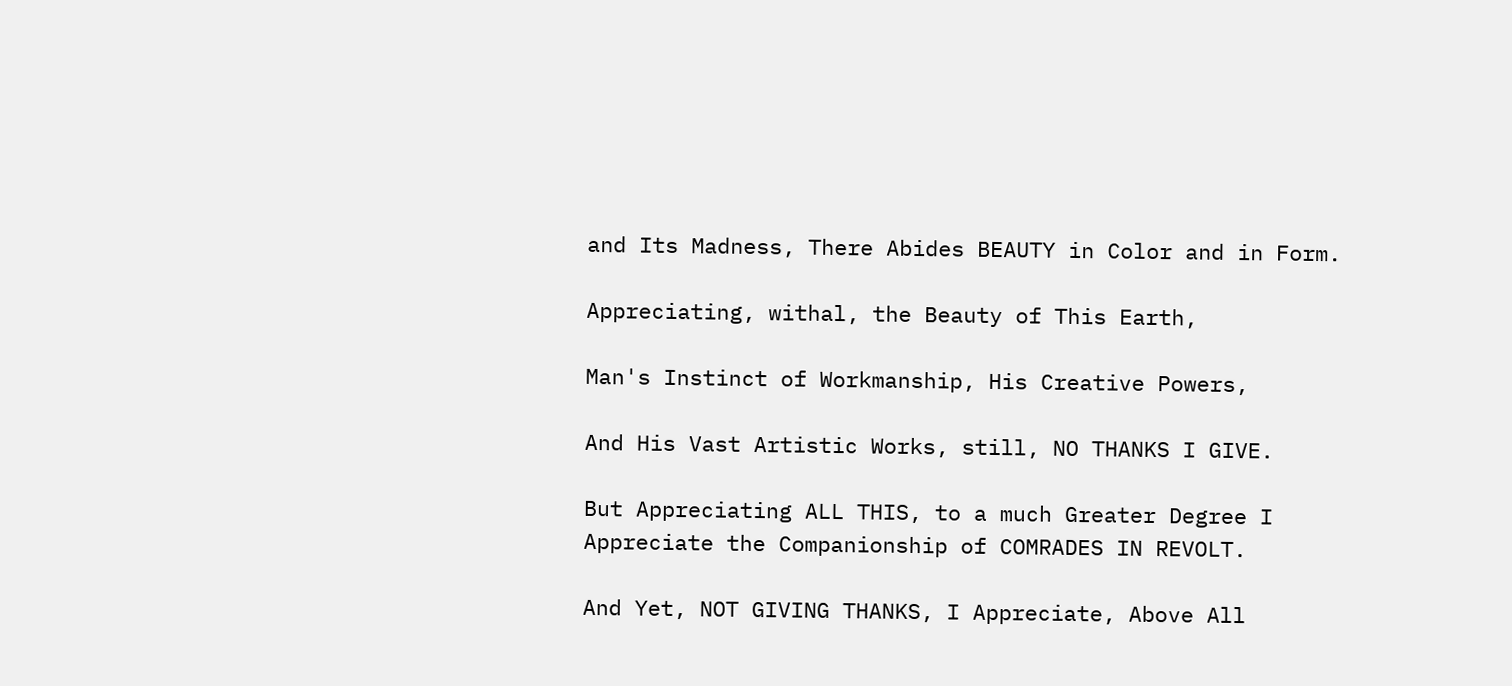and Its Madness, There Abides BEAUTY in Color and in Form.

Appreciating, withal, the Beauty of This Earth,

Man's Instinct of Workmanship, His Creative Powers,

And His Vast Artistic Works, still, NO THANKS I GIVE.

But Appreciating ALL THIS, to a much Greater Degree I Appreciate the Companionship of COMRADES IN REVOLT.

And Yet, NOT GIVING THANKS, I Appreciate, Above All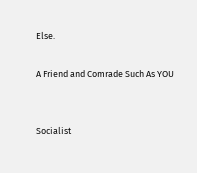Else.

A Friend and Comrade Such As YOU


Socialist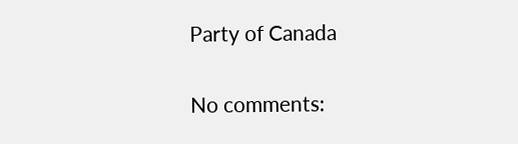Party of Canada

No comments: